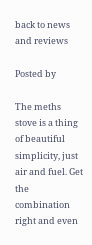back to news and reviews

Posted by

The meths stove is a thing of beautiful simplicity, just air and fuel. Get the combination right and even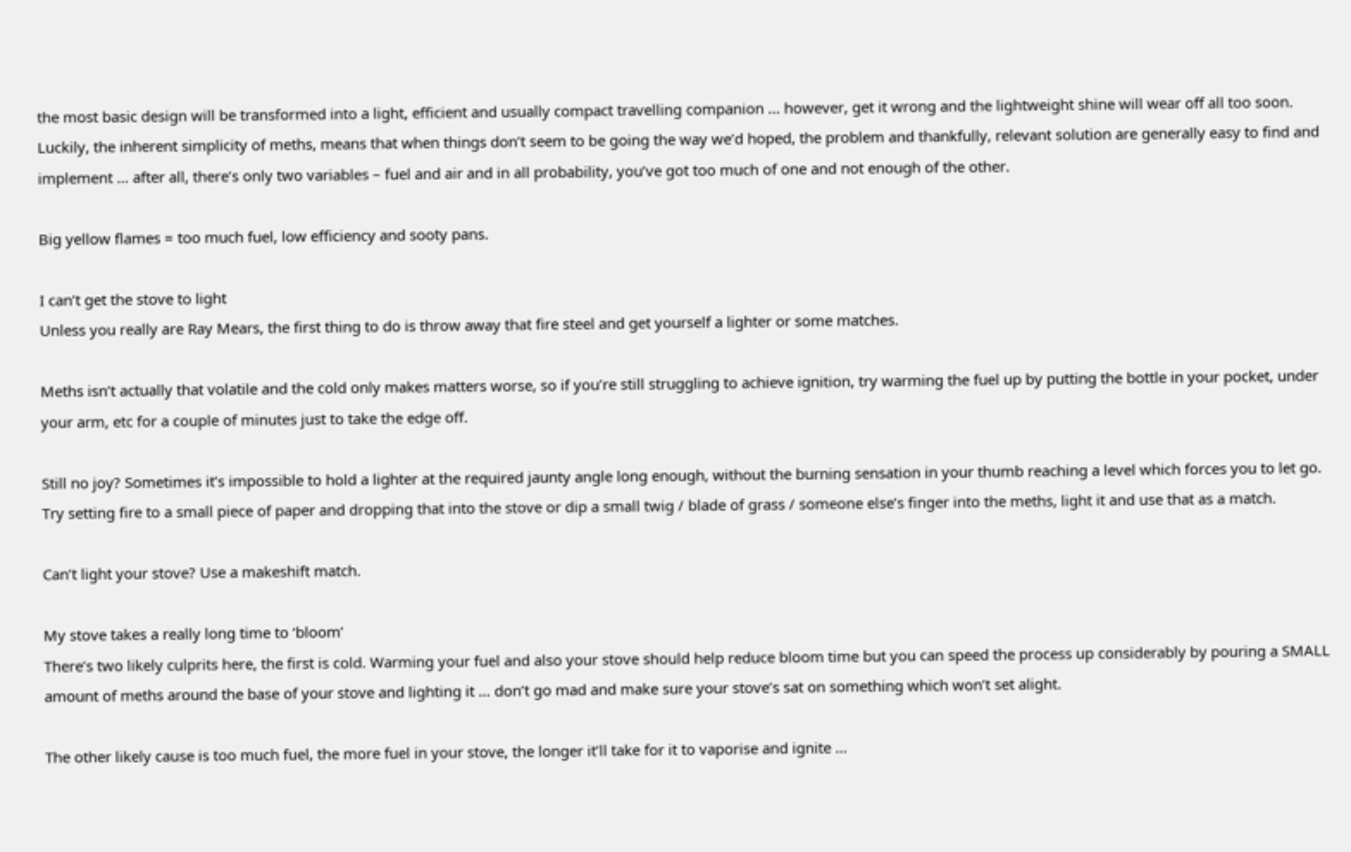the most basic design will be transformed into a light, efficient and usually compact travelling companion … however, get it wrong and the lightweight shine will wear off all too soon. Luckily, the inherent simplicity of meths, means that when things don’t seem to be going the way we’d hoped, the problem and thankfully, relevant solution are generally easy to find and implement … after all, there’s only two variables – fuel and air and in all probability, you’ve got too much of one and not enough of the other.

Big yellow flames = too much fuel, low efficiency and sooty pans.

I can’t get the stove to light
Unless you really are Ray Mears, the first thing to do is throw away that fire steel and get yourself a lighter or some matches.

Meths isn’t actually that volatile and the cold only makes matters worse, so if you’re still struggling to achieve ignition, try warming the fuel up by putting the bottle in your pocket, under your arm, etc for a couple of minutes just to take the edge off.

Still no joy? Sometimes it’s impossible to hold a lighter at the required jaunty angle long enough, without the burning sensation in your thumb reaching a level which forces you to let go. Try setting fire to a small piece of paper and dropping that into the stove or dip a small twig / blade of grass / someone else’s finger into the meths, light it and use that as a match.

Can’t light your stove? Use a makeshift match.

My stove takes a really long time to ‘bloom’
There’s two likely culprits here, the first is cold. Warming your fuel and also your stove should help reduce bloom time but you can speed the process up considerably by pouring a SMALL amount of meths around the base of your stove and lighting it … don’t go mad and make sure your stove’s sat on something which won’t set alight.

The other likely cause is too much fuel, the more fuel in your stove, the longer it’ll take for it to vaporise and ignite …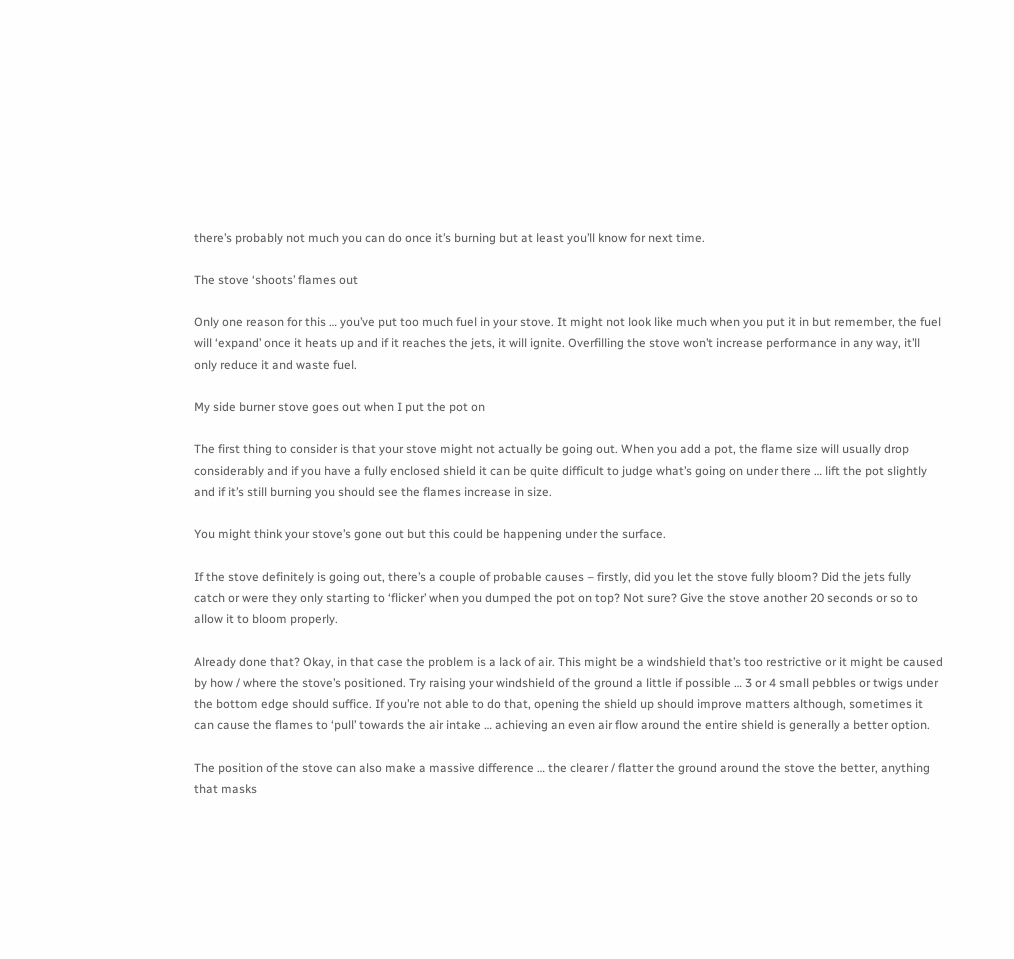there’s probably not much you can do once it’s burning but at least you’ll know for next time.

The stove ‘shoots’ flames out

Only one reason for this … you’ve put too much fuel in your stove. It might not look like much when you put it in but remember, the fuel will ‘expand’ once it heats up and if it reaches the jets, it will ignite. Overfilling the stove won’t increase performance in any way, it’ll only reduce it and waste fuel.

My side burner stove goes out when I put the pot on

The first thing to consider is that your stove might not actually be going out. When you add a pot, the flame size will usually drop considerably and if you have a fully enclosed shield it can be quite difficult to judge what’s going on under there … lift the pot slightly and if it’s still burning you should see the flames increase in size.

You might think your stove’s gone out but this could be happening under the surface.

If the stove definitely is going out, there’s a couple of probable causes – firstly, did you let the stove fully bloom? Did the jets fully catch or were they only starting to ‘flicker’ when you dumped the pot on top? Not sure? Give the stove another 20 seconds or so to allow it to bloom properly.

Already done that? Okay, in that case the problem is a lack of air. This might be a windshield that’s too restrictive or it might be caused by how / where the stove’s positioned. Try raising your windshield of the ground a little if possible … 3 or 4 small pebbles or twigs under the bottom edge should suffice. If you’re not able to do that, opening the shield up should improve matters although, sometimes it can cause the flames to ‘pull’ towards the air intake … achieving an even air flow around the entire shield is generally a better option.

The position of the stove can also make a massive difference … the clearer / flatter the ground around the stove the better, anything that masks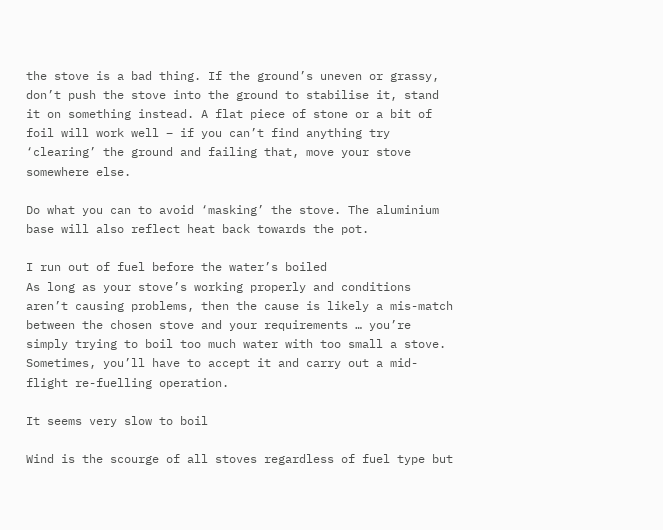the stove is a bad thing. If the ground’s uneven or grassy, don’t push the stove into the ground to stabilise it, stand it on something instead. A flat piece of stone or a bit of foil will work well – if you can’t find anything try ‘clearing’ the ground and failing that, move your stove somewhere else.

Do what you can to avoid ‘masking’ the stove. The aluminium base will also reflect heat back towards the pot.

I run out of fuel before the water’s boiled
As long as your stove’s working properly and conditions aren’t causing problems, then the cause is likely a mis-match between the chosen stove and your requirements … you’re simply trying to boil too much water with too small a stove. Sometimes, you’ll have to accept it and carry out a mid-flight re-fuelling operation.

It seems very slow to boil

Wind is the scourge of all stoves regardless of fuel type but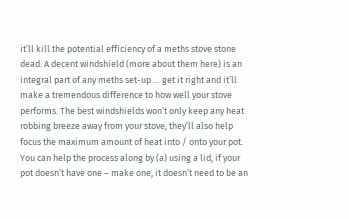it’ll kill the potential efficiency of a meths stove stone dead. A decent windshield (more about them here) is an integral part of any meths set-up … get it right and it’ll make a tremendous difference to how well your stove performs. The best windshields won’t only keep any heat robbing breeze away from your stove, they’ll also help focus the maximum amount of heat into / onto your pot. You can help the process along by (a) using a lid, if your pot doesn’t have one – make one, it doesn’t need to be an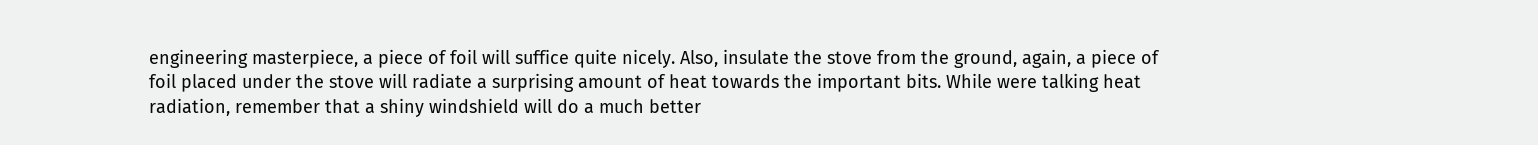engineering masterpiece, a piece of foil will suffice quite nicely. Also, insulate the stove from the ground, again, a piece of foil placed under the stove will radiate a surprising amount of heat towards the important bits. While were talking heat radiation, remember that a shiny windshield will do a much better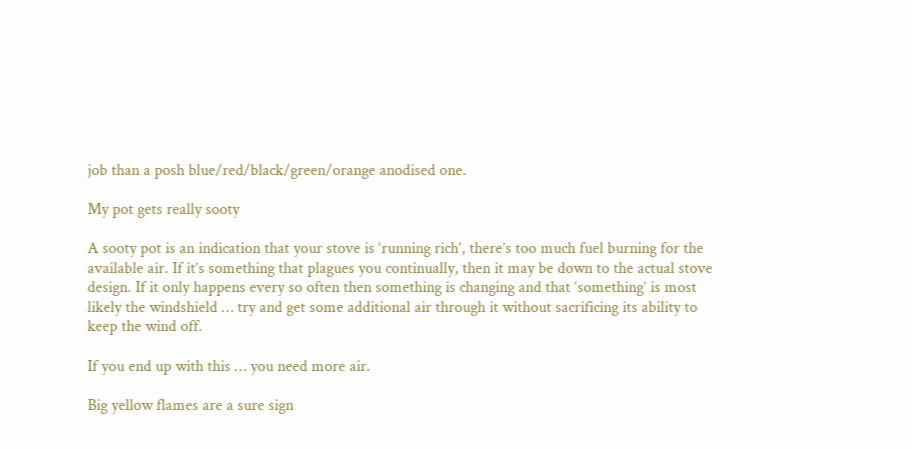job than a posh blue/red/black/green/orange anodised one.

My pot gets really sooty

A sooty pot is an indication that your stove is ‘running rich’, there’s too much fuel burning for the available air. If it’s something that plagues you continually, then it may be down to the actual stove design. If it only happens every so often then something is changing and that ‘something’ is most likely the windshield … try and get some additional air through it without sacrificing its ability to keep the wind off.

If you end up with this … you need more air.

Big yellow flames are a sure sign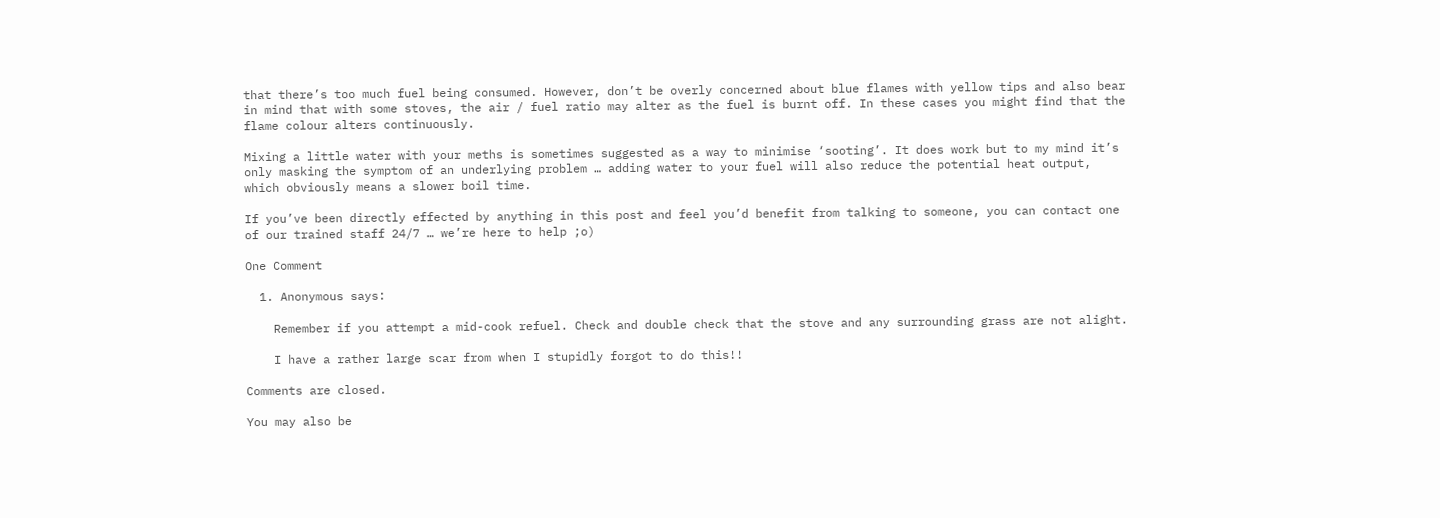that there’s too much fuel being consumed. However, don’t be overly concerned about blue flames with yellow tips and also bear in mind that with some stoves, the air / fuel ratio may alter as the fuel is burnt off. In these cases you might find that the flame colour alters continuously.

Mixing a little water with your meths is sometimes suggested as a way to minimise ‘sooting’. It does work but to my mind it’s only masking the symptom of an underlying problem … adding water to your fuel will also reduce the potential heat output, which obviously means a slower boil time.

If you’ve been directly effected by anything in this post and feel you’d benefit from talking to someone, you can contact one of our trained staff 24/7 … we’re here to help ;o)

One Comment

  1. Anonymous says:

    Remember if you attempt a mid-cook refuel. Check and double check that the stove and any surrounding grass are not alight.

    I have a rather large scar from when I stupidly forgot to do this!!

Comments are closed.

You may also be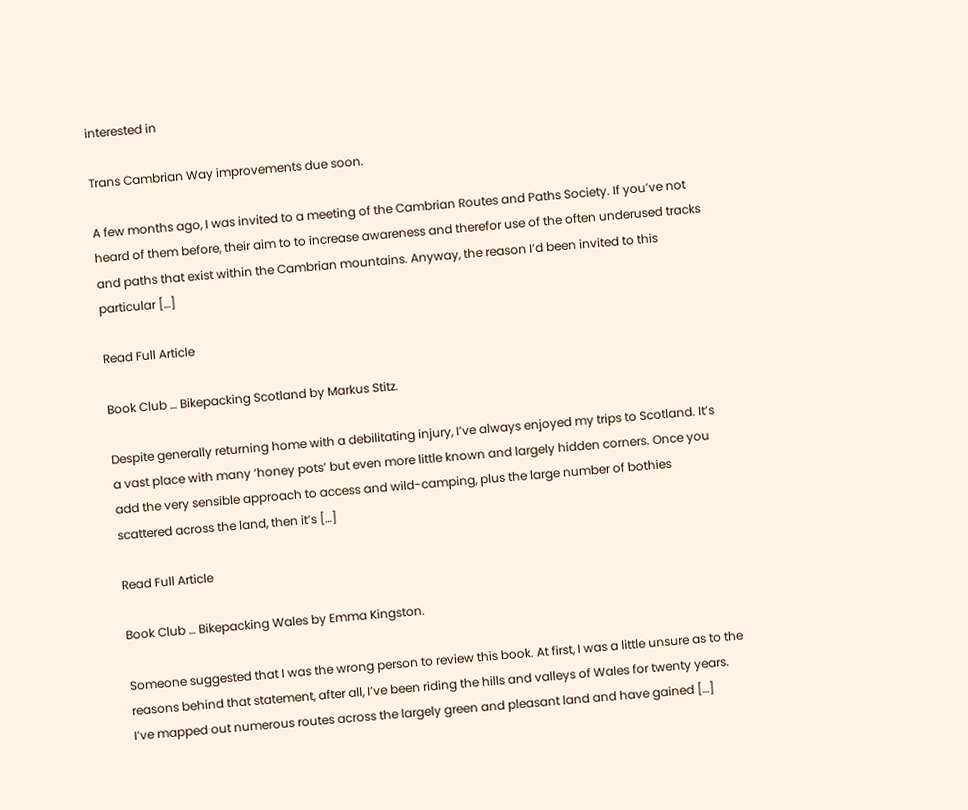interested in

Trans Cambrian Way improvements due soon.

A few months ago, I was invited to a meeting of the Cambrian Routes and Paths Society. If you’ve not heard of them before, their aim to to increase awareness and therefor use of the often underused tracks and paths that exist within the Cambrian mountains. Anyway, the reason I’d been invited to this particular […]

Read Full Article

Book Club … Bikepacking Scotland by Markus Stitz.

Despite generally returning home with a debilitating injury, I’ve always enjoyed my trips to Scotland. It’s a vast place with many ‘honey pots’ but even more little known and largely hidden corners. Once you add the very sensible approach to access and wild-camping, plus the large number of bothies scattered across the land, then it’s […]

Read Full Article

Book Club … Bikepacking Wales by Emma Kingston.

Someone suggested that I was the wrong person to review this book. At first, I was a little unsure as to the reasons behind that statement, after all, I’ve been riding the hills and valleys of Wales for twenty years. I’ve mapped out numerous routes across the largely green and pleasant land and have gained […]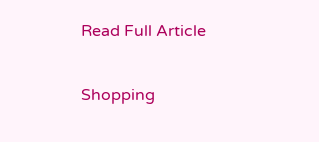Read Full Article

Shopping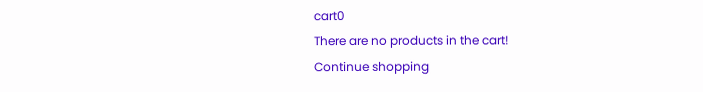cart0
There are no products in the cart!
Continue shopping